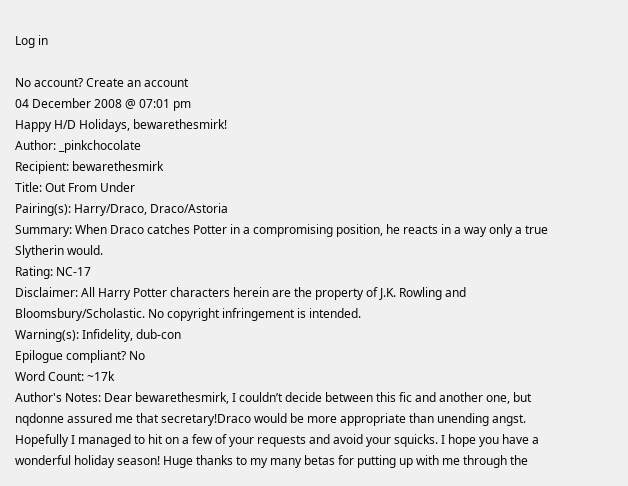Log in

No account? Create an account
04 December 2008 @ 07:01 pm
Happy H/D Holidays, bewarethesmirk!
Author: _pinkchocolate
Recipient: bewarethesmirk
Title: Out From Under
Pairing(s): Harry/Draco, Draco/Astoria
Summary: When Draco catches Potter in a compromising position, he reacts in a way only a true Slytherin would.
Rating: NC-17
Disclaimer: All Harry Potter characters herein are the property of J.K. Rowling and Bloomsbury/Scholastic. No copyright infringement is intended.
Warning(s): Infidelity, dub-con
Epilogue compliant? No
Word Count: ~17k
Author's Notes: Dear bewarethesmirk, I couldn’t decide between this fic and another one, but nqdonne assured me that secretary!Draco would be more appropriate than unending angst. Hopefully I managed to hit on a few of your requests and avoid your squicks. I hope you have a wonderful holiday season! Huge thanks to my many betas for putting up with me through the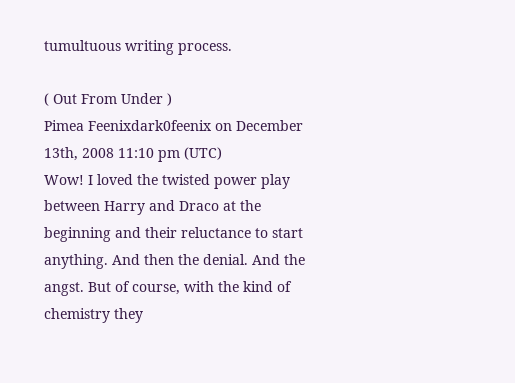tumultuous writing process.

( Out From Under )
Pimea Feenixdark0feenix on December 13th, 2008 11:10 pm (UTC)
Wow! I loved the twisted power play between Harry and Draco at the beginning and their reluctance to start anything. And then the denial. And the angst. But of course, with the kind of chemistry they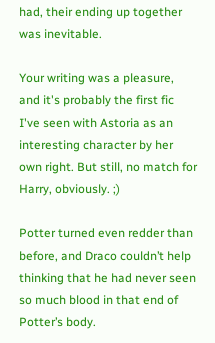had, their ending up together was inevitable.

Your writing was a pleasure, and it's probably the first fic I've seen with Astoria as an interesting character by her own right. But still, no match for Harry, obviously. ;)

Potter turned even redder than before, and Draco couldn’t help thinking that he had never seen so much blood in that end of Potter’s body.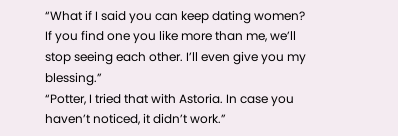“What if I said you can keep dating women? If you find one you like more than me, we’ll stop seeing each other. I’ll even give you my blessing.”
“Potter, I tried that with Astoria. In case you haven’t noticed, it didn’t work.”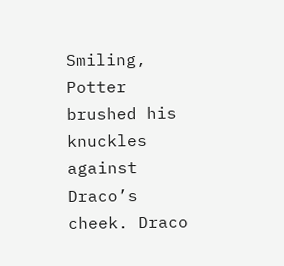Smiling, Potter brushed his knuckles against Draco’s cheek. Draco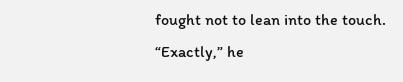fought not to lean into the touch.
“Exactly,” he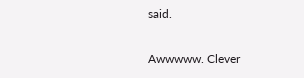said.

Awwwww. Clever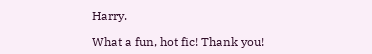Harry.

What a fun, hot fic! Thank you!